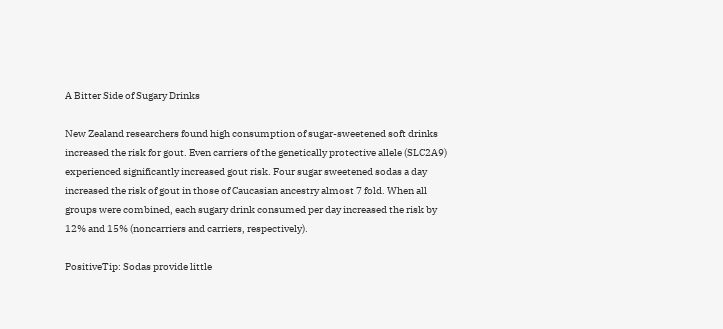A Bitter Side of Sugary Drinks

New Zealand researchers found high consumption of sugar-sweetened soft drinks increased the risk for gout. Even carriers of the genetically protective allele (SLC2A9) experienced significantly increased gout risk. Four sugar sweetened sodas a day increased the risk of gout in those of Caucasian ancestry almost 7 fold. When all groups were combined, each sugary drink consumed per day increased the risk by 12% and 15% (noncarriers and carriers, respectively).

PositiveTip: Sodas provide little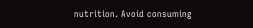nutrition. Avoid consuming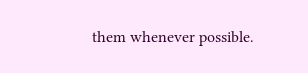them whenever possible.